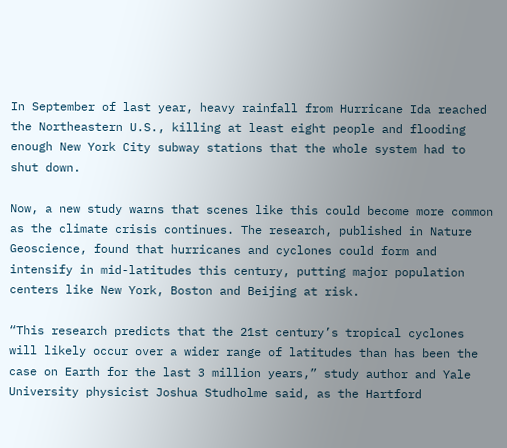In September of last year, heavy rainfall from Hurricane Ida reached the Northeastern U.S., killing at least eight people and flooding enough New York City subway stations that the whole system had to shut down.

Now, a new study warns that scenes like this could become more common as the climate crisis continues. The research, published in Nature Geoscience, found that hurricanes and cyclones could form and intensify in mid-latitudes this century, putting major population centers like New York, Boston and Beijing at risk.

“This research predicts that the 21st century’s tropical cyclones will likely occur over a wider range of latitudes than has been the case on Earth for the last 3 million years,” study author and Yale University physicist Joshua Studholme said, as the Hartford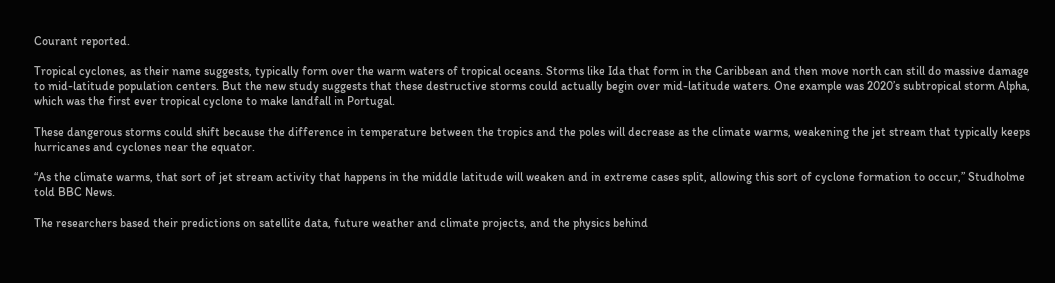Courant reported.

Tropical cyclones, as their name suggests, typically form over the warm waters of tropical oceans. Storms like Ida that form in the Caribbean and then move north can still do massive damage to mid-latitude population centers. But the new study suggests that these destructive storms could actually begin over mid-latitude waters. One example was 2020’s subtropical storm Alpha, which was the first ever tropical cyclone to make landfall in Portugal.

These dangerous storms could shift because the difference in temperature between the tropics and the poles will decrease as the climate warms, weakening the jet stream that typically keeps hurricanes and cyclones near the equator.

“As the climate warms, that sort of jet stream activity that happens in the middle latitude will weaken and in extreme cases split, allowing this sort of cyclone formation to occur,” Studholme told BBC News.

The researchers based their predictions on satellite data, future weather and climate projects, and the physics behind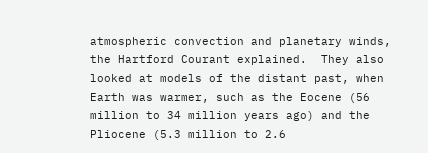atmospheric convection and planetary winds, the Hartford Courant explained.  They also looked at models of the distant past, when Earth was warmer, such as the Eocene (56 million to 34 million years ago) and the Pliocene (5.3 million to 2.6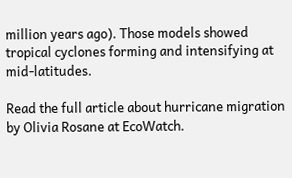million years ago). Those models showed tropical cyclones forming and intensifying at mid-latitudes.

Read the full article about hurricane migration by Olivia Rosane at EcoWatch.